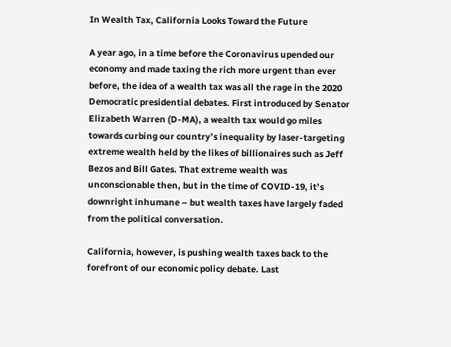In Wealth Tax, California Looks Toward the Future

A year ago, in a time before the Coronavirus upended our economy and made taxing the rich more urgent than ever before, the idea of a wealth tax was all the rage in the 2020 Democratic presidential debates. First introduced by Senator Elizabeth Warren (D-MA), a wealth tax would go miles towards curbing our country’s inequality by laser-targeting extreme wealth held by the likes of billionaires such as Jeff Bezos and Bill Gates. That extreme wealth was unconscionable then, but in the time of COVID-19, it’s downright inhumane – but wealth taxes have largely faded from the political conversation.

California, however, is pushing wealth taxes back to the forefront of our economic policy debate. Last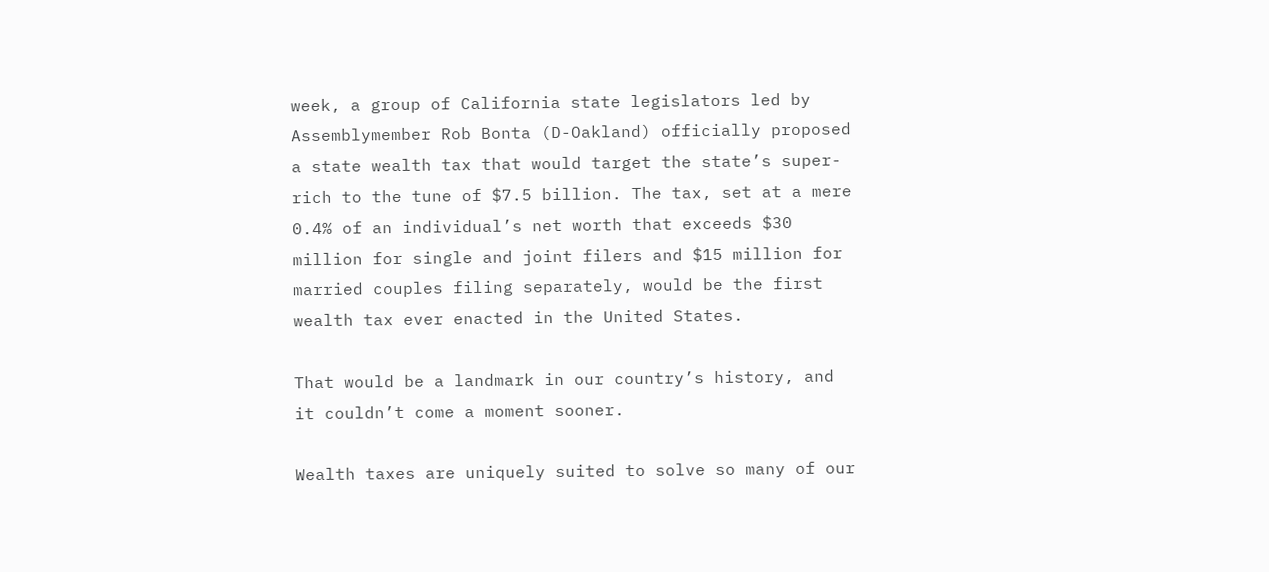week, a group of California state legislators led by Assemblymember Rob Bonta (D-Oakland) officially proposed a state wealth tax that would target the state’s super-rich to the tune of $7.5 billion. The tax, set at a mere 0.4% of an individual’s net worth that exceeds $30 million for single and joint filers and $15 million for married couples filing separately, would be the first wealth tax ever enacted in the United States.

That would be a landmark in our country’s history, and it couldn’t come a moment sooner.

Wealth taxes are uniquely suited to solve so many of our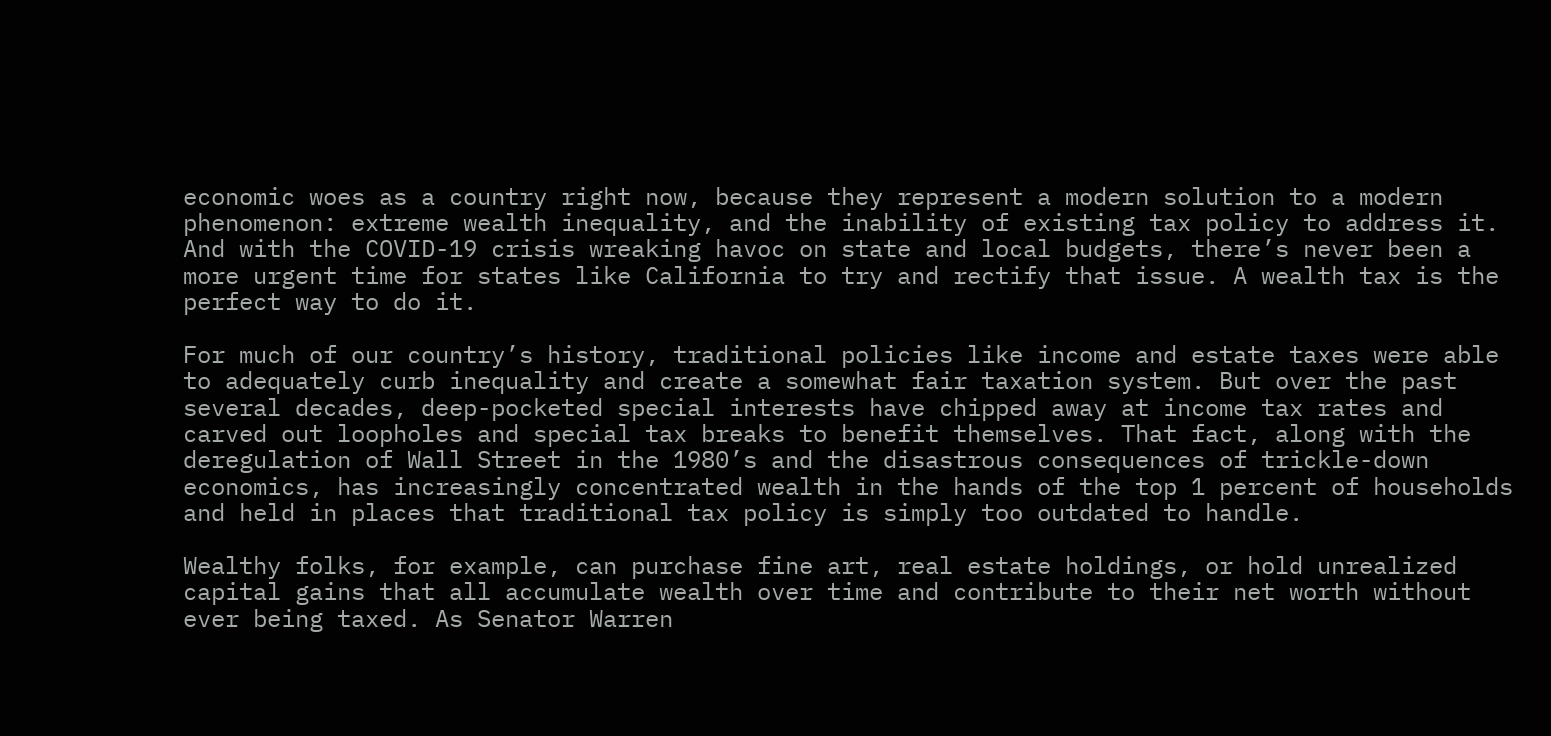economic woes as a country right now, because they represent a modern solution to a modern phenomenon: extreme wealth inequality, and the inability of existing tax policy to address it. And with the COVID-19 crisis wreaking havoc on state and local budgets, there’s never been a more urgent time for states like California to try and rectify that issue. A wealth tax is the perfect way to do it.

For much of our country’s history, traditional policies like income and estate taxes were able to adequately curb inequality and create a somewhat fair taxation system. But over the past several decades, deep-pocketed special interests have chipped away at income tax rates and carved out loopholes and special tax breaks to benefit themselves. That fact, along with the deregulation of Wall Street in the 1980’s and the disastrous consequences of trickle-down economics, has increasingly concentrated wealth in the hands of the top 1 percent of households and held in places that traditional tax policy is simply too outdated to handle.

Wealthy folks, for example, can purchase fine art, real estate holdings, or hold unrealized capital gains that all accumulate wealth over time and contribute to their net worth without ever being taxed. As Senator Warren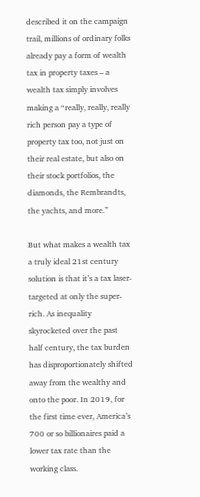described it on the campaign trail, millions of ordinary folks already pay a form of wealth tax in property taxes – a wealth tax simply involves making a “really, really, really rich person pay a type of property tax too, not just on their real estate, but also on their stock portfolios, the diamonds, the Rembrandts, the yachts, and more.”

But what makes a wealth tax a truly ideal 21st century solution is that it’s a tax laser-targeted at only the super-rich. As inequality skyrocketed over the past half century, the tax burden has disproportionately shifted away from the wealthy and onto the poor. In 2019, for the first time ever, America’s 700 or so billionaires paid a lower tax rate than the working class.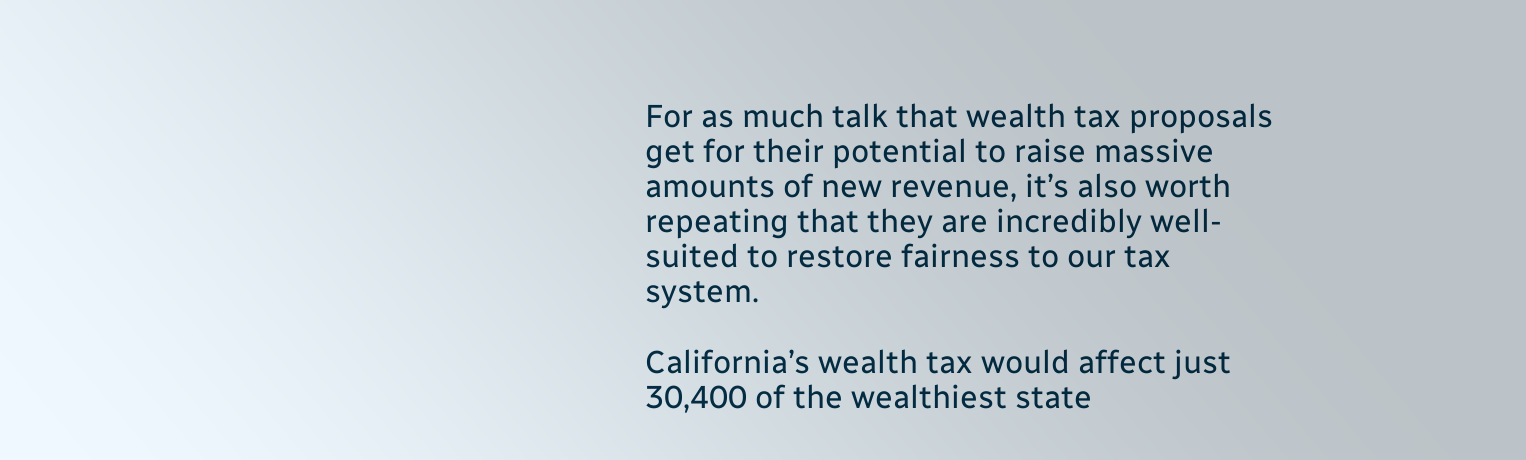For as much talk that wealth tax proposals get for their potential to raise massive amounts of new revenue, it’s also worth repeating that they are incredibly well-suited to restore fairness to our tax system.

California’s wealth tax would affect just 30,400 of the wealthiest state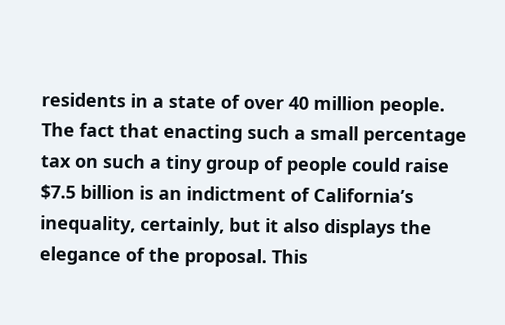residents in a state of over 40 million people. The fact that enacting such a small percentage tax on such a tiny group of people could raise $7.5 billion is an indictment of California’s inequality, certainly, but it also displays the elegance of the proposal. This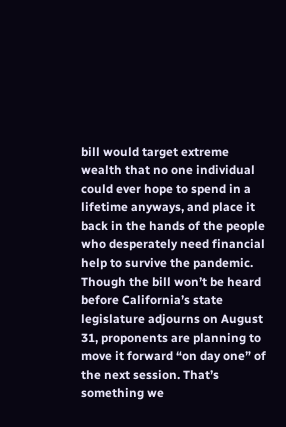bill would target extreme wealth that no one individual could ever hope to spend in a lifetime anyways, and place it back in the hands of the people who desperately need financial help to survive the pandemic.
Though the bill won’t be heard before California’s state legislature adjourns on August 31, proponents are planning to move it forward “on day one” of the next session. That’s something we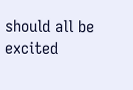should all be excited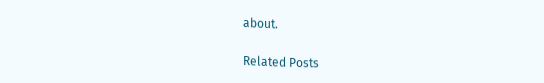about.

Related Posts